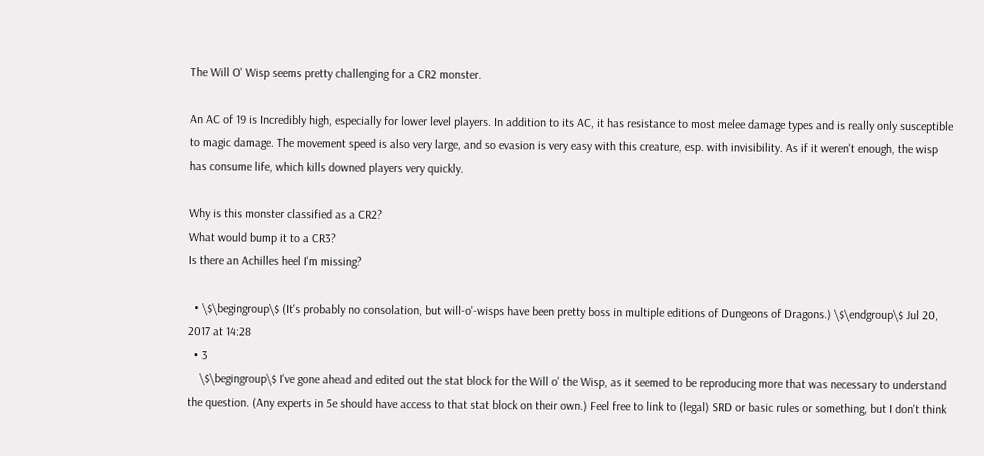The Will O' Wisp seems pretty challenging for a CR2 monster.

An AC of 19 is Incredibly high, especially for lower level players. In addition to its AC, it has resistance to most melee damage types and is really only susceptible to magic damage. The movement speed is also very large, and so evasion is very easy with this creature, esp. with invisibility. As if it weren't enough, the wisp has consume life, which kills downed players very quickly.

Why is this monster classified as a CR2?
What would bump it to a CR3?
Is there an Achilles heel I'm missing?

  • \$\begingroup\$ (It's probably no consolation, but will-o'-wisps have been pretty boss in multiple editions of Dungeons of Dragons.) \$\endgroup\$ Jul 20, 2017 at 14:28
  • 3
    \$\begingroup\$ I've gone ahead and edited out the stat block for the Will o' the Wisp, as it seemed to be reproducing more that was necessary to understand the question. (Any experts in 5e should have access to that stat block on their own.) Feel free to link to (legal) SRD or basic rules or something, but I don't think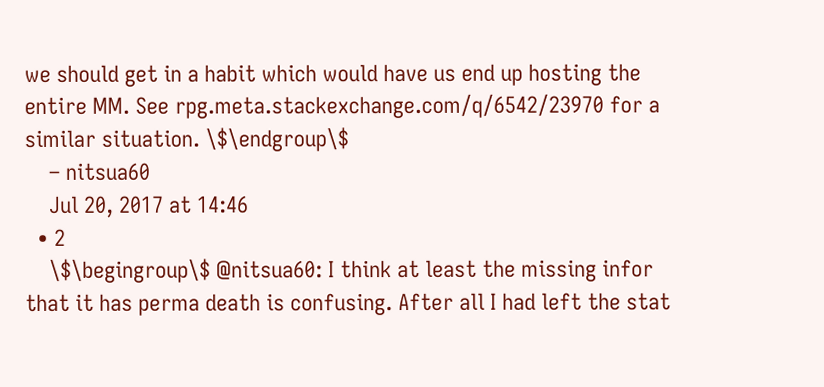we should get in a habit which would have us end up hosting the entire MM. See rpg.meta.stackexchange.com/q/6542/23970 for a similar situation. \$\endgroup\$
    – nitsua60
    Jul 20, 2017 at 14:46
  • 2
    \$\begingroup\$ @nitsua60: I think at least the missing infor that it has perma death is confusing. After all I had left the stat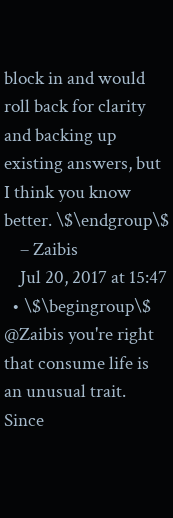block in and would roll back for clarity and backing up existing answers, but I think you know better. \$\endgroup\$
    – Zaibis
    Jul 20, 2017 at 15:47
  • \$\begingroup\$ @Zaibis you're right that consume life is an unusual trait. Since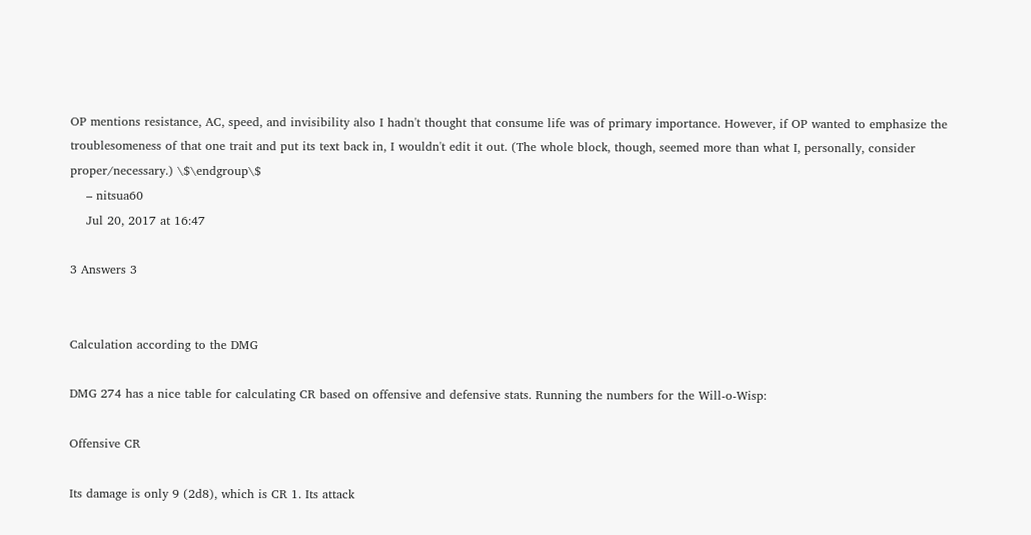OP mentions resistance, AC, speed, and invisibility also I hadn't thought that consume life was of primary importance. However, if OP wanted to emphasize the troublesomeness of that one trait and put its text back in, I wouldn't edit it out. (The whole block, though, seemed more than what I, personally, consider proper/necessary.) \$\endgroup\$
    – nitsua60
    Jul 20, 2017 at 16:47

3 Answers 3


Calculation according to the DMG

DMG 274 has a nice table for calculating CR based on offensive and defensive stats. Running the numbers for the Will-o-Wisp:

Offensive CR

Its damage is only 9 (2d8), which is CR 1. Its attack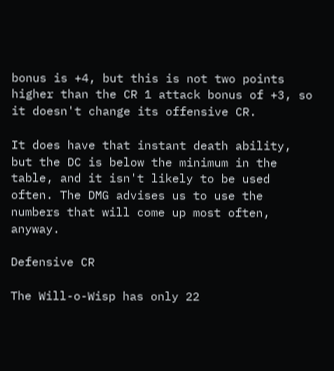bonus is +4, but this is not two points higher than the CR 1 attack bonus of +3, so it doesn't change its offensive CR.

It does have that instant death ability, but the DC is below the minimum in the table, and it isn't likely to be used often. The DMG advises us to use the numbers that will come up most often, anyway.

Defensive CR

The Will-o-Wisp has only 22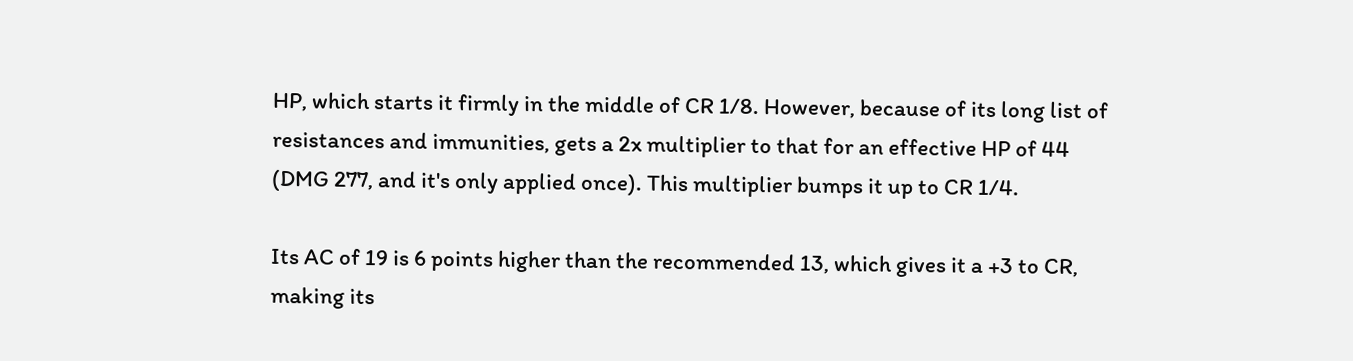HP, which starts it firmly in the middle of CR 1/8. However, because of its long list of resistances and immunities, gets a 2x multiplier to that for an effective HP of 44 (DMG 277, and it's only applied once). This multiplier bumps it up to CR 1/4.

Its AC of 19 is 6 points higher than the recommended 13, which gives it a +3 to CR, making its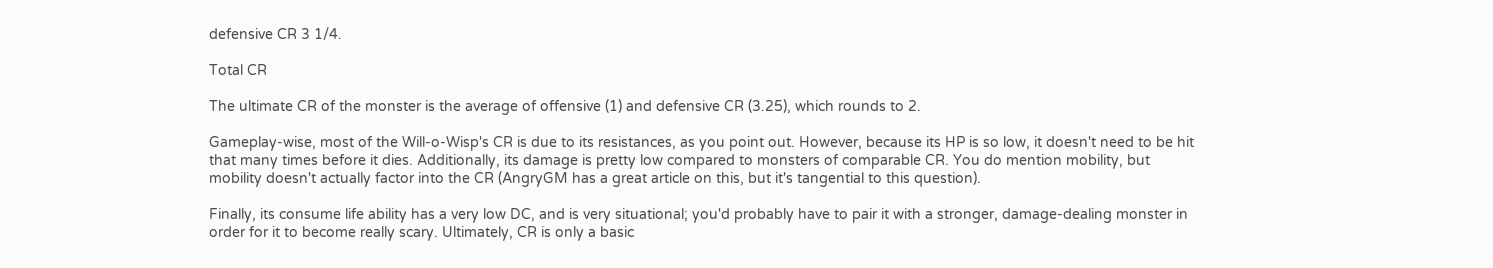defensive CR 3 1/4.

Total CR

The ultimate CR of the monster is the average of offensive (1) and defensive CR (3.25), which rounds to 2.

Gameplay-wise, most of the Will-o-Wisp's CR is due to its resistances, as you point out. However, because its HP is so low, it doesn't need to be hit that many times before it dies. Additionally, its damage is pretty low compared to monsters of comparable CR. You do mention mobility, but mobility doesn't actually factor into the CR (AngryGM has a great article on this, but it's tangential to this question).

Finally, its consume life ability has a very low DC, and is very situational; you'd probably have to pair it with a stronger, damage-dealing monster in order for it to become really scary. Ultimately, CR is only a basic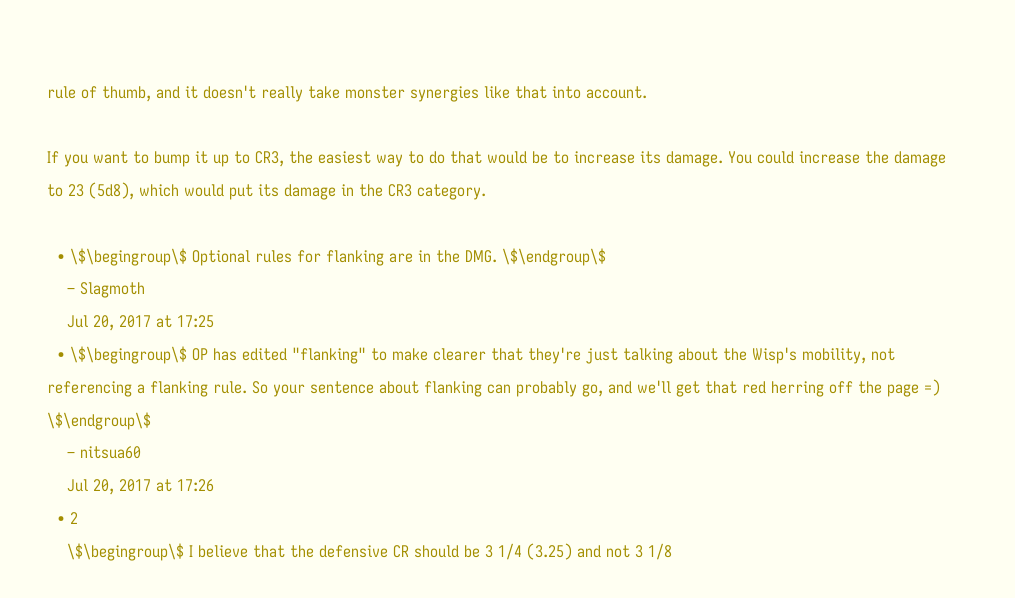rule of thumb, and it doesn't really take monster synergies like that into account.

If you want to bump it up to CR3, the easiest way to do that would be to increase its damage. You could increase the damage to 23 (5d8), which would put its damage in the CR3 category.

  • \$\begingroup\$ Optional rules for flanking are in the DMG. \$\endgroup\$
    – Slagmoth
    Jul 20, 2017 at 17:25
  • \$\begingroup\$ OP has edited "flanking" to make clearer that they're just talking about the Wisp's mobility, not referencing a flanking rule. So your sentence about flanking can probably go, and we'll get that red herring off the page =) \$\endgroup\$
    – nitsua60
    Jul 20, 2017 at 17:26
  • 2
    \$\begingroup\$ I believe that the defensive CR should be 3 1/4 (3.25) and not 3 1/8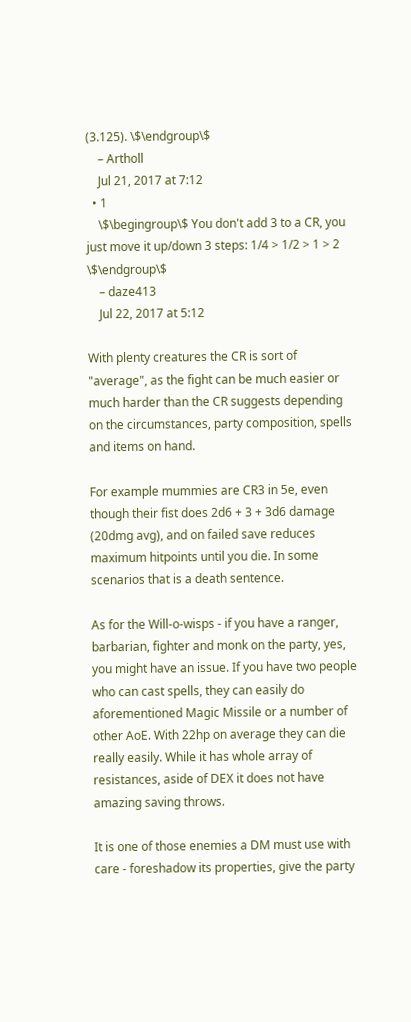(3.125). \$\endgroup\$
    – Artholl
    Jul 21, 2017 at 7:12
  • 1
    \$\begingroup\$ You don't add 3 to a CR, you just move it up/down 3 steps: 1/4 > 1/2 > 1 > 2 \$\endgroup\$
    – daze413
    Jul 22, 2017 at 5:12

With plenty creatures the CR is sort of "average", as the fight can be much easier or much harder than the CR suggests depending on the circumstances, party composition, spells and items on hand.

For example mummies are CR3 in 5e, even though their fist does 2d6 + 3 + 3d6 damage (20dmg avg), and on failed save reduces maximum hitpoints until you die. In some scenarios that is a death sentence.

As for the Will-o-wisps - if you have a ranger, barbarian, fighter and monk on the party, yes, you might have an issue. If you have two people who can cast spells, they can easily do aforementioned Magic Missile or a number of other AoE. With 22hp on average they can die really easily. While it has whole array of resistances, aside of DEX it does not have amazing saving throws.

It is one of those enemies a DM must use with care - foreshadow its properties, give the party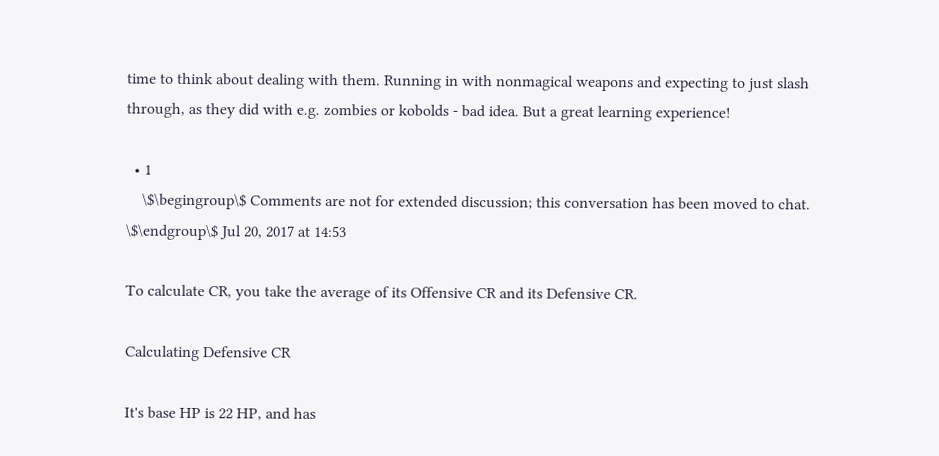time to think about dealing with them. Running in with nonmagical weapons and expecting to just slash through, as they did with e.g. zombies or kobolds - bad idea. But a great learning experience!

  • 1
    \$\begingroup\$ Comments are not for extended discussion; this conversation has been moved to chat. \$\endgroup\$ Jul 20, 2017 at 14:53

To calculate CR, you take the average of its Offensive CR and its Defensive CR.

Calculating Defensive CR

It's base HP is 22 HP, and has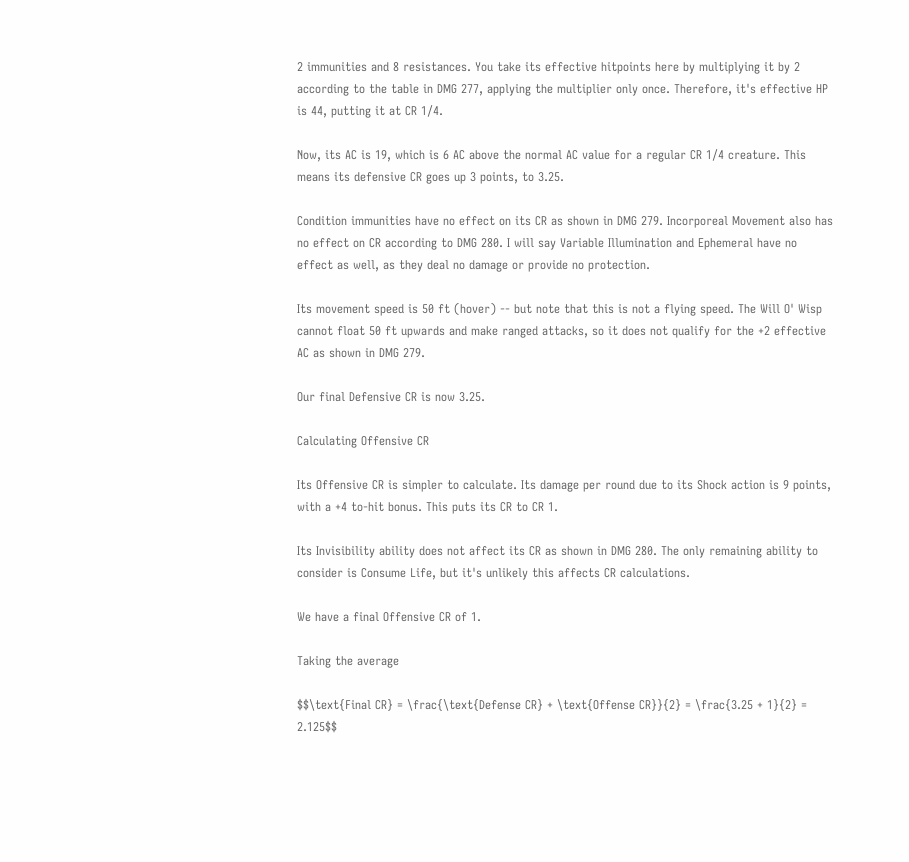2 immunities and 8 resistances. You take its effective hitpoints here by multiplying it by 2 according to the table in DMG 277, applying the multiplier only once. Therefore, it's effective HP is 44, putting it at CR 1/4.

Now, its AC is 19, which is 6 AC above the normal AC value for a regular CR 1/4 creature. This means its defensive CR goes up 3 points, to 3.25.

Condition immunities have no effect on its CR as shown in DMG 279. Incorporeal Movement also has no effect on CR according to DMG 280. I will say Variable Illumination and Ephemeral have no effect as well, as they deal no damage or provide no protection.

Its movement speed is 50 ft (hover) -- but note that this is not a flying speed. The Will O' Wisp cannot float 50 ft upwards and make ranged attacks, so it does not qualify for the +2 effective AC as shown in DMG 279.

Our final Defensive CR is now 3.25.

Calculating Offensive CR

Its Offensive CR is simpler to calculate. Its damage per round due to its Shock action is 9 points, with a +4 to-hit bonus. This puts its CR to CR 1.

Its Invisibility ability does not affect its CR as shown in DMG 280. The only remaining ability to consider is Consume Life, but it's unlikely this affects CR calculations.

We have a final Offensive CR of 1.

Taking the average

$$\text{Final CR} = \frac{\text{Defense CR} + \text{Offense CR}}{2} = \frac{3.25 + 1}{2} = 2.125$$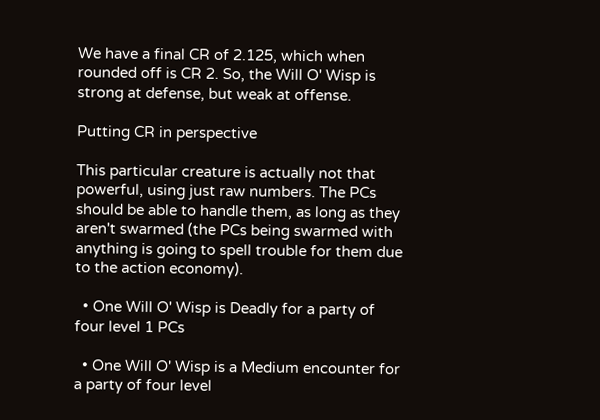We have a final CR of 2.125, which when rounded off is CR 2. So, the Will O' Wisp is strong at defense, but weak at offense.

Putting CR in perspective

This particular creature is actually not that powerful, using just raw numbers. The PCs should be able to handle them, as long as they aren't swarmed (the PCs being swarmed with anything is going to spell trouble for them due to the action economy).

  • One Will O' Wisp is Deadly for a party of four level 1 PCs

  • One Will O' Wisp is a Medium encounter for a party of four level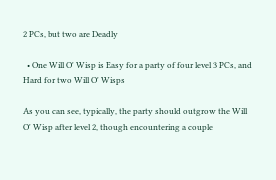2 PCs, but two are Deadly

  • One Will O' Wisp is Easy for a party of four level 3 PCs, and Hard for two Will O' Wisps

As you can see, typically, the party should outgrow the Will O' Wisp after level 2, though encountering a couple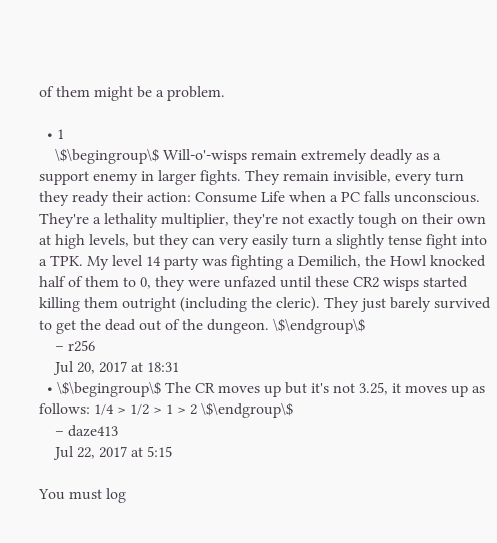of them might be a problem.

  • 1
    \$\begingroup\$ Will-o'-wisps remain extremely deadly as a support enemy in larger fights. They remain invisible, every turn they ready their action: Consume Life when a PC falls unconscious. They're a lethality multiplier, they're not exactly tough on their own at high levels, but they can very easily turn a slightly tense fight into a TPK. My level 14 party was fighting a Demilich, the Howl knocked half of them to 0, they were unfazed until these CR2 wisps started killing them outright (including the cleric). They just barely survived to get the dead out of the dungeon. \$\endgroup\$
    – r256
    Jul 20, 2017 at 18:31
  • \$\begingroup\$ The CR moves up but it's not 3.25, it moves up as follows: 1/4 > 1/2 > 1 > 2 \$\endgroup\$
    – daze413
    Jul 22, 2017 at 5:15

You must log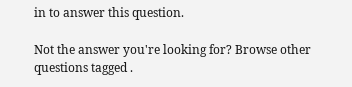in to answer this question.

Not the answer you're looking for? Browse other questions tagged .